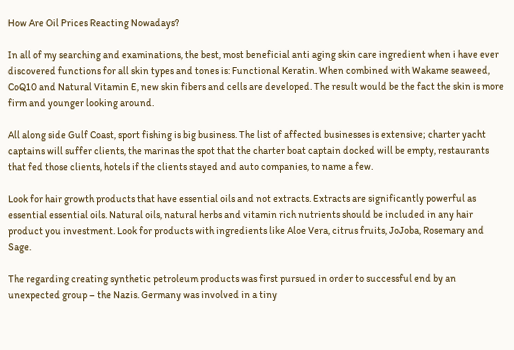How Are Oil Prices Reacting Nowadays?

In all of my searching and examinations, the best, most beneficial anti aging skin care ingredient when i have ever discovered functions for all skin types and tones is: Functional Keratin. When combined with Wakame seaweed, CoQ10 and Natural Vitamin E, new skin fibers and cells are developed. The result would be the fact the skin is more firm and younger looking around.

All along side Gulf Coast, sport fishing is big business. The list of affected businesses is extensive; charter yacht captains will suffer clients, the marinas the spot that the charter boat captain docked will be empty, restaurants that fed those clients, hotels if the clients stayed and auto companies, to name a few.

Look for hair growth products that have essential oils and not extracts. Extracts are significantly powerful as essential essential oils. Natural oils, natural herbs and vitamin rich nutrients should be included in any hair product you investment. Look for products with ingredients like Aloe Vera, citrus fruits, JoJoba, Rosemary and Sage.

The regarding creating synthetic petroleum products was first pursued in order to successful end by an unexpected group – the Nazis. Germany was involved in a tiny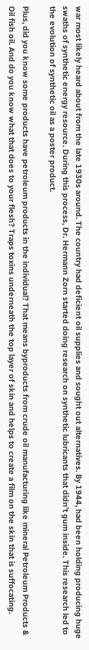war most likely heard about from the late 1930s around. The country had deficient oil supplies and sought out alternatives. By 1944, had been holding producing huge swaths of synthetic energy resource. During this process, Dr. Hermann Zorn started doing research on synthetic lubricants that didn’t gum inside. This research led to the evolution of synthetic oil as a poster product.

Plus, did you know some products have petroleum products in the individual? That means byproducts from crude oil manufacturing like mineral Petroleum Products & Oil fish oil. And do you know what that does to your flesh? Traps toxins underneath the top layer of skin and helps to create a film on the skin that is suffocating.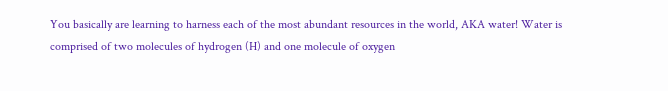You basically are learning to harness each of the most abundant resources in the world, AKA water! Water is comprised of two molecules of hydrogen (H) and one molecule of oxygen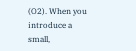(O2). When you introduce a small,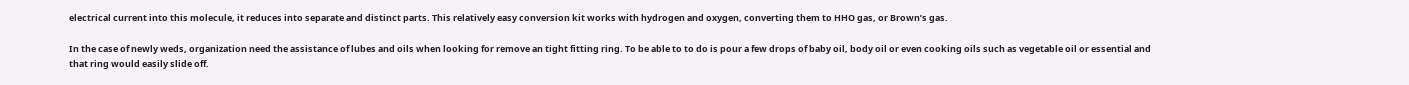electrical current into this molecule, it reduces into separate and distinct parts. This relatively easy conversion kit works with hydrogen and oxygen, converting them to HHO gas, or Brown’s gas.

In the case of newly weds, organization need the assistance of lubes and oils when looking for remove an tight fitting ring. To be able to to do is pour a few drops of baby oil, body oil or even cooking oils such as vegetable oil or essential and that ring would easily slide off.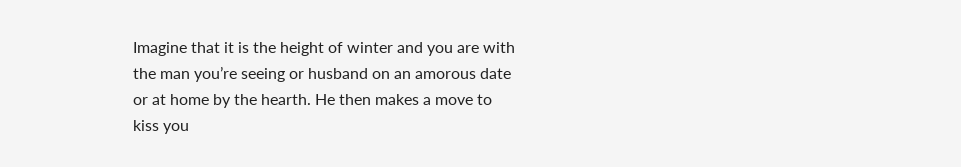Imagine that it is the height of winter and you are with the man you’re seeing or husband on an amorous date or at home by the hearth. He then makes a move to kiss you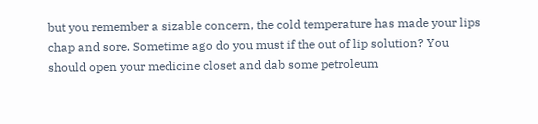but you remember a sizable concern, the cold temperature has made your lips chap and sore. Sometime ago do you must if the out of lip solution? You should open your medicine closet and dab some petroleum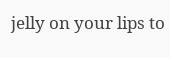jelly on your lips to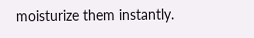moisturize them instantly.